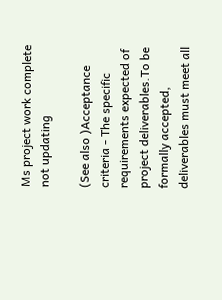Ms project work complete not updating

(See also )Acceptance criteria - The specific requirements expected of project deliverables.To be formally accepted, deliverables must meet all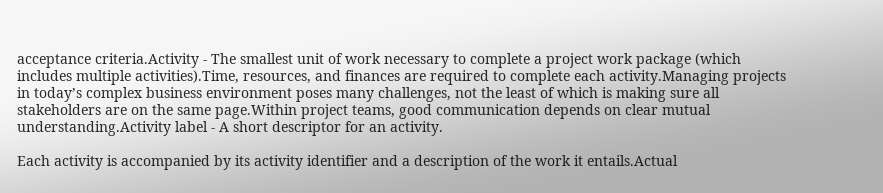acceptance criteria.Activity - The smallest unit of work necessary to complete a project work package (which includes multiple activities).Time, resources, and finances are required to complete each activity.Managing projects in today’s complex business environment poses many challenges, not the least of which is making sure all stakeholders are on the same page.Within project teams, good communication depends on clear mutual understanding.Activity label - A short descriptor for an activity.

Each activity is accompanied by its activity identifier and a description of the work it entails.Actual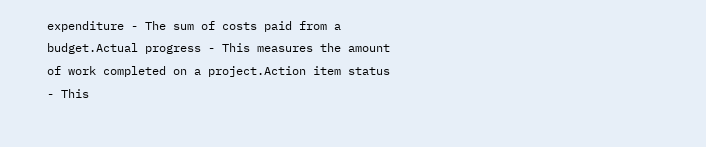expenditure - The sum of costs paid from a budget.Actual progress - This measures the amount of work completed on a project.Action item status - This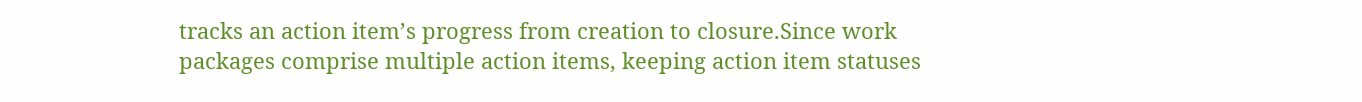tracks an action item’s progress from creation to closure.Since work packages comprise multiple action items, keeping action item statuses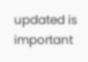updated is important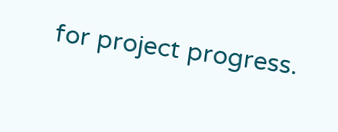for project progress.